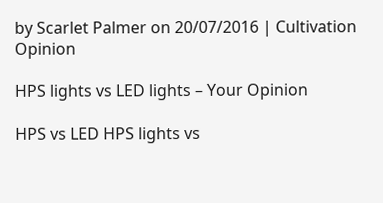by Scarlet Palmer on 20/07/2016 | Cultivation Opinion

HPS lights vs LED lights – Your Opinion

HPS vs LED HPS lights vs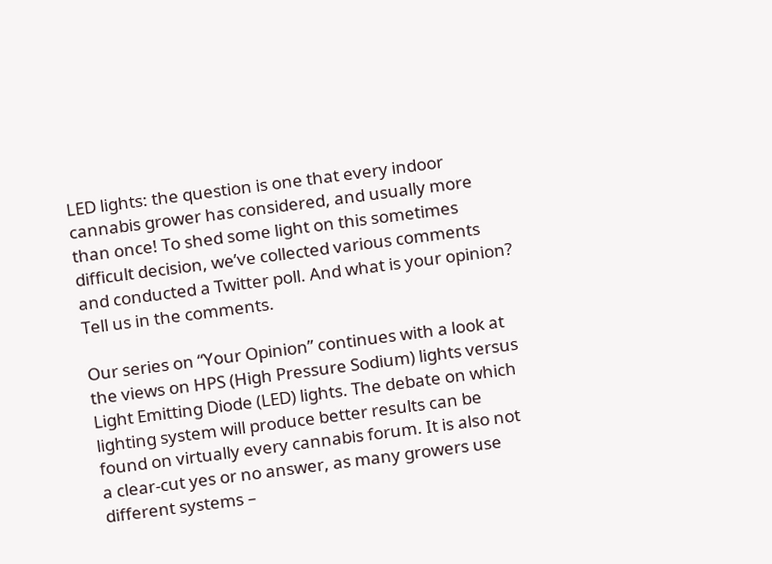LED lights: the question is one that every indoor cannabis grower has considered, and usually more than once! To shed some light on this sometimes difficult decision, we’ve collected various comments and conducted a Twitter poll. And what is your opinion? Tell us in the comments.

Our series on “Your Opinion” continues with a look at the views on HPS (High Pressure Sodium) lights versus Light Emitting Diode (LED) lights. The debate on which lighting system will produce better results can be found on virtually every cannabis forum. It is also not a clear-cut yes or no answer, as many growers use different systems –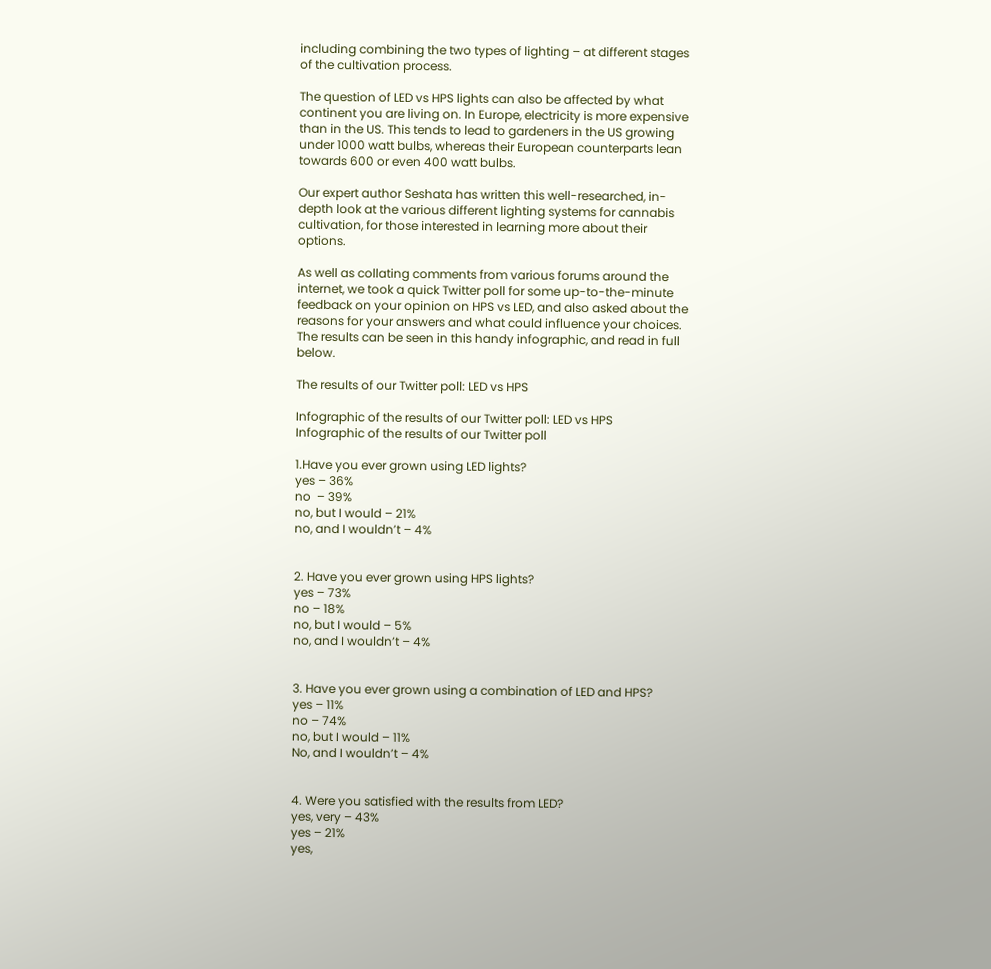including combining the two types of lighting – at different stages of the cultivation process.

The question of LED vs HPS lights can also be affected by what continent you are living on. In Europe, electricity is more expensive than in the US. This tends to lead to gardeners in the US growing under 1000 watt bulbs, whereas their European counterparts lean towards 600 or even 400 watt bulbs.

Our expert author Seshata has written this well-researched, in-depth look at the various different lighting systems for cannabis cultivation, for those interested in learning more about their options.

As well as collating comments from various forums around the internet, we took a quick Twitter poll for some up-to-the-minute feedback on your opinion on HPS vs LED, and also asked about the reasons for your answers and what could influence your choices. The results can be seen in this handy infographic, and read in full below.

The results of our Twitter poll: LED vs HPS

Infographic of the results of our Twitter poll: LED vs HPS
Infographic of the results of our Twitter poll

1.Have you ever grown using LED lights?
yes – 36%
no  – 39%
no, but I would – 21%
no, and I wouldn’t – 4%


2. Have you ever grown using HPS lights?
yes – 73%
no – 18%
no, but I would – 5%
no, and I wouldn’t – 4%


3. Have you ever grown using a combination of LED and HPS?
yes – 11%
no – 74%
no, but I would – 11%
No, and I wouldn’t – 4%


4. Were you satisfied with the results from LED?
yes, very – 43%
yes – 21%
yes,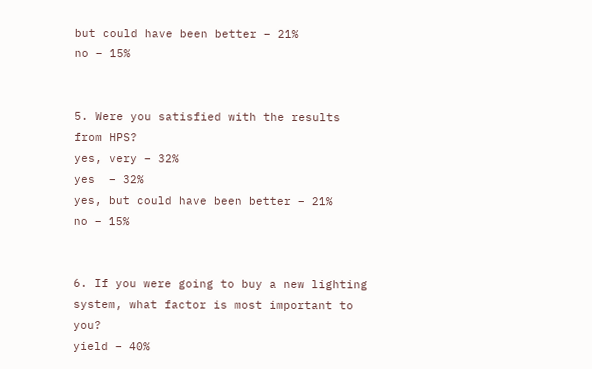but could have been better – 21%
no – 15%


5. Were you satisfied with the results from HPS?
yes, very – 32%
yes  – 32%
yes, but could have been better – 21%
no – 15%


6. If you were going to buy a new lighting system, what factor is most important to you?
yield – 40%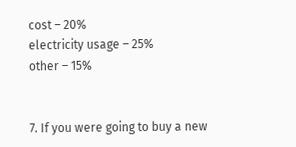cost – 20%
electricity usage – 25%
other – 15%


7. If you were going to buy a new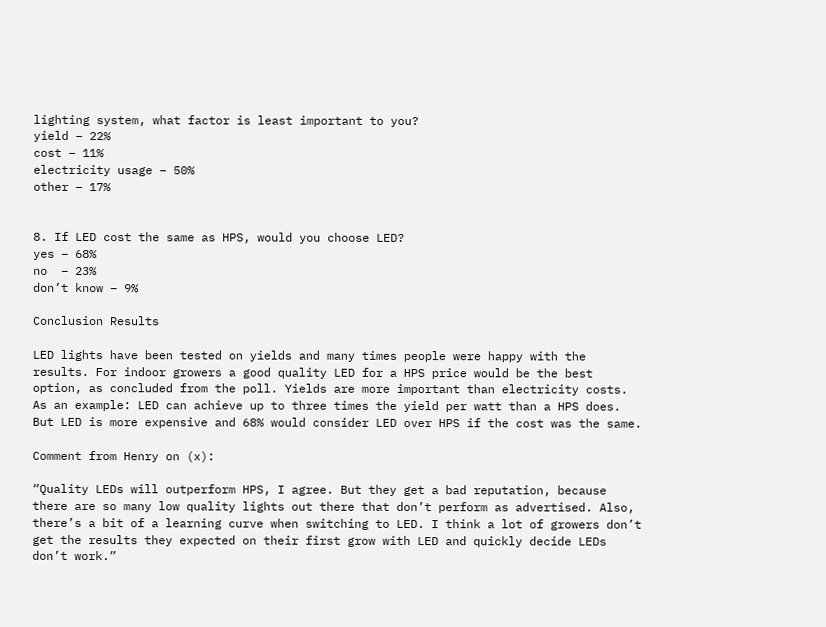lighting system, what factor is least important to you?
yield – 22%
cost – 11%
electricity usage – 50%
other – 17%


8. If LED cost the same as HPS, would you choose LED?
yes – 68%
no  – 23%
don’t know – 9%

Conclusion Results

LED lights have been tested on yields and many times people were happy with the results. For indoor growers a good quality LED for a HPS price would be the best option, as concluded from the poll. Yields are more important than electricity costs. As an example: LED can achieve up to three times the yield per watt than a HPS does. But LED is more expensive and 68% would consider LED over HPS if the cost was the same.

Comment from Henry on (x):

“Quality LEDs will outperform HPS, I agree. But they get a bad reputation, because there are so many low quality lights out there that don’t perform as advertised. Also, there’s a bit of a learning curve when switching to LED. I think a lot of growers don’t get the results they expected on their first grow with LED and quickly decide LEDs don’t work.”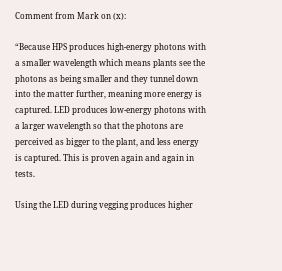Comment from Mark on (x):

“Because HPS produces high-energy photons with a smaller wavelength which means plants see the photons as being smaller and they tunnel down into the matter further, meaning more energy is captured. LED produces low-energy photons with a larger wavelength so that the photons are perceived as bigger to the plant, and less energy is captured. This is proven again and again in tests.

Using the LED during vegging produces higher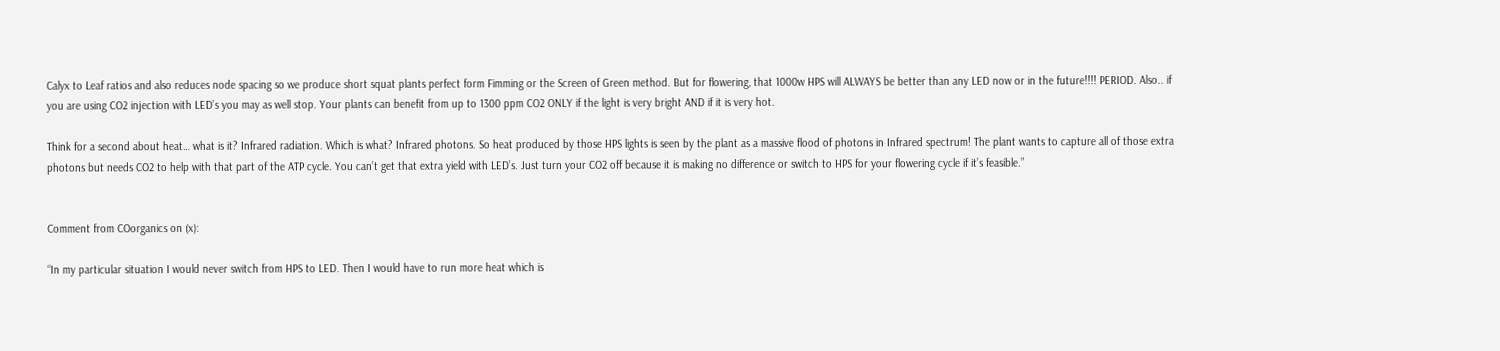Calyx to Leaf ratios and also reduces node spacing so we produce short squat plants perfect form Fimming or the Screen of Green method. But for flowering, that 1000w HPS will ALWAYS be better than any LED now or in the future!!!! PERIOD. Also.. if you are using CO2 injection with LED’s you may as well stop. Your plants can benefit from up to 1300 ppm CO2 ONLY if the light is very bright AND if it is very hot.

Think for a second about heat… what is it? Infrared radiation. Which is what? Infrared photons. So heat produced by those HPS lights is seen by the plant as a massive flood of photons in Infrared spectrum! The plant wants to capture all of those extra photons but needs CO2 to help with that part of the ATP cycle. You can’t get that extra yield with LED’s. Just turn your CO2 off because it is making no difference or switch to HPS for your flowering cycle if it’s feasible.”


Comment from COorganics on (x):

“In my particular situation I would never switch from HPS to LED. Then I would have to run more heat which is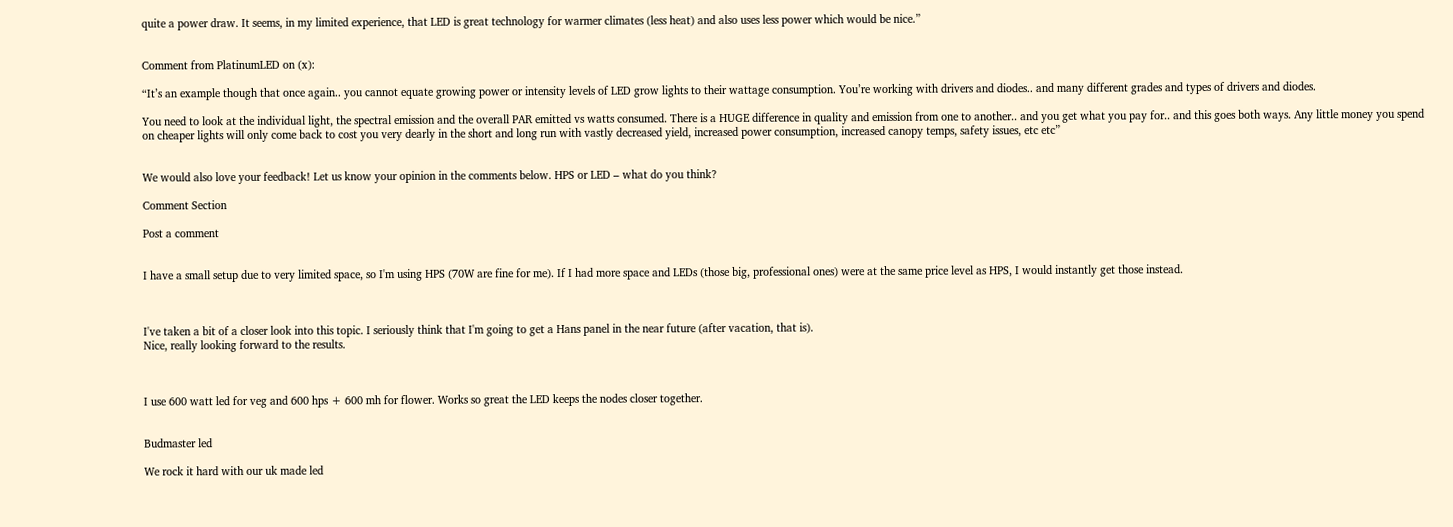quite a power draw. It seems, in my limited experience, that LED is great technology for warmer climates (less heat) and also uses less power which would be nice.”


Comment from PlatinumLED on (x):

“It’s an example though that once again.. you cannot equate growing power or intensity levels of LED grow lights to their wattage consumption. You’re working with drivers and diodes.. and many different grades and types of drivers and diodes.

You need to look at the individual light, the spectral emission and the overall PAR emitted vs watts consumed. There is a HUGE difference in quality and emission from one to another.. and you get what you pay for.. and this goes both ways. Any little money you spend on cheaper lights will only come back to cost you very dearly in the short and long run with vastly decreased yield, increased power consumption, increased canopy temps, safety issues, etc etc”


We would also love your feedback! Let us know your opinion in the comments below. HPS or LED – what do you think?

Comment Section

Post a comment


I have a small setup due to very limited space, so I'm using HPS (70W are fine for me). If I had more space and LEDs (those big, professional ones) were at the same price level as HPS, I would instantly get those instead.



I've taken a bit of a closer look into this topic. I seriously think that I'm going to get a Hans panel in the near future (after vacation, that is).
Nice, really looking forward to the results.



I use 600 watt led for veg and 600 hps + 600 mh for flower. Works so great the LED keeps the nodes closer together.


Budmaster led

We rock it hard with our uk made led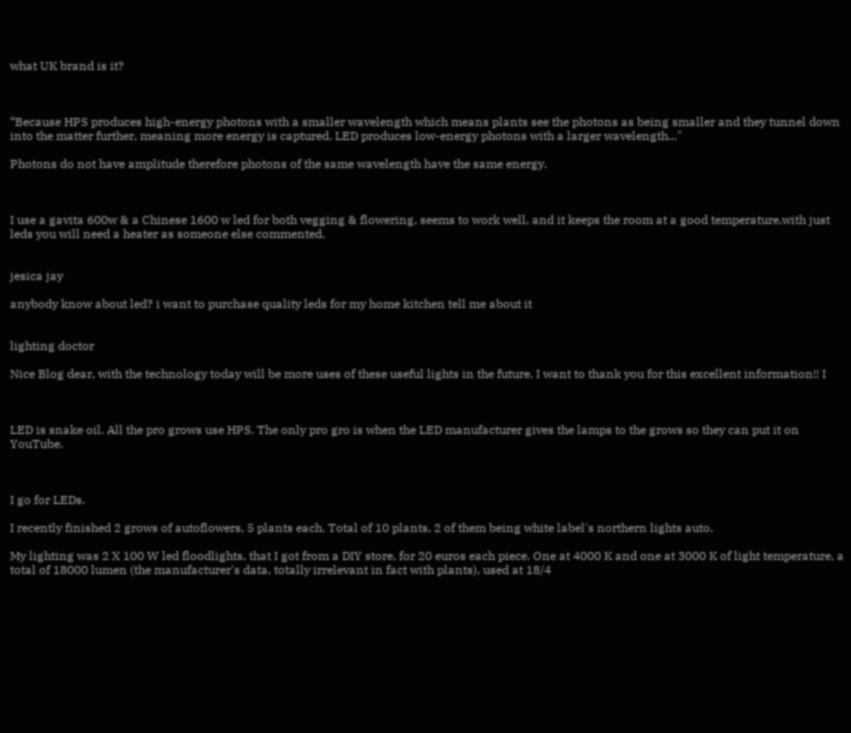what UK brand is it?



“Because HPS produces high-energy photons with a smaller wavelength which means plants see the photons as being smaller and they tunnel down into the matter further, meaning more energy is captured. LED produces low-energy photons with a larger wavelength..."

Photons do not have amplitude therefore photons of the same wavelength have the same energy.



I use a gavita 600w & a Chinese 1600 w led for both vegging & flowering, seems to work well, and it keeps the room at a good temperature,with just leds you will need a heater as someone else commented.


jesica jay

anybody know about led? i want to purchase quality leds for my home kitchen tell me about it


lighting doctor

Nice Blog dear, with the technology today will be more uses of these useful lights in the future. I want to thank you for this excellent information!! I



LED is snake oil. All the pro grows use HPS. The only pro gro is when the LED manufacturer gives the lamps to the grows so they can put it on YouTube.



I go for LEDs.

I recently finished 2 grows of autoflowers, 5 plants each. Total of 10 plants, 2 of them being white label's northern lights auto.

My lighting was 2 X 100 W led floodlights, that I got from a DIY store, for 20 euros each piece. One at 4000 K and one at 3000 K of light temperature, a total of 18000 lumen (the manufacturer's data, totally irrelevant in fact with plants), used at 18/4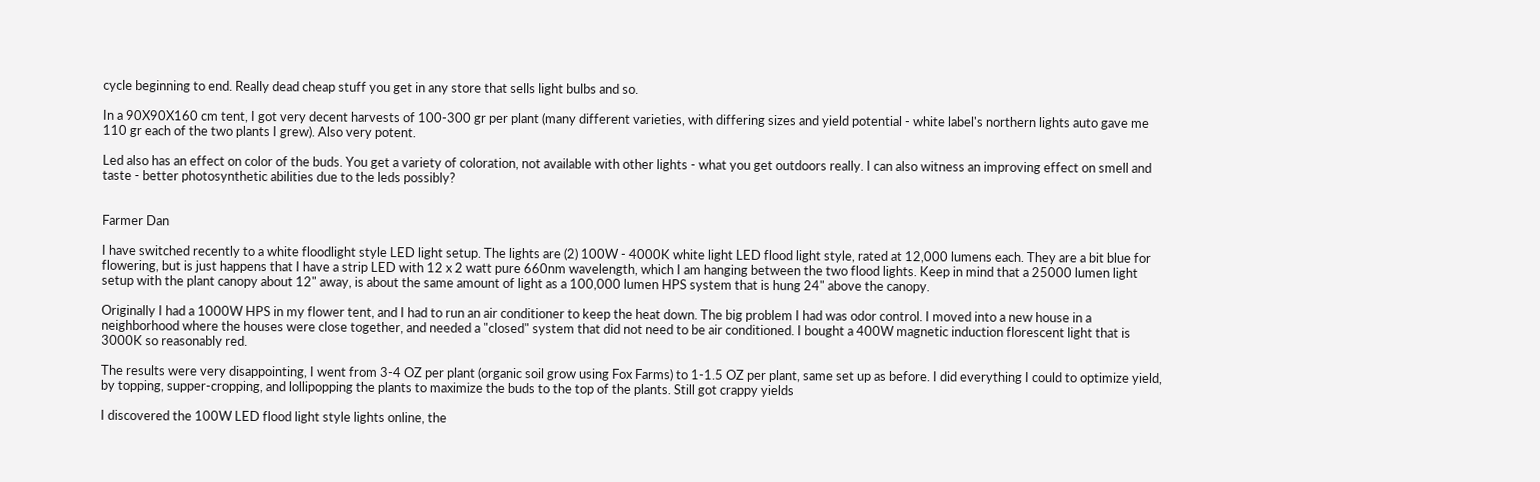cycle beginning to end. Really dead cheap stuff you get in any store that sells light bulbs and so.

In a 90X90X160 cm tent, I got very decent harvests of 100-300 gr per plant (many different varieties, with differing sizes and yield potential - white label's northern lights auto gave me 110 gr each of the two plants I grew). Also very potent.

Led also has an effect on color of the buds. You get a variety of coloration, not available with other lights - what you get outdoors really. I can also witness an improving effect on smell and taste - better photosynthetic abilities due to the leds possibly?


Farmer Dan

I have switched recently to a white floodlight style LED light setup. The lights are (2) 100W - 4000K white light LED flood light style, rated at 12,000 lumens each. They are a bit blue for flowering, but is just happens that I have a strip LED with 12 x 2 watt pure 660nm wavelength, which I am hanging between the two flood lights. Keep in mind that a 25000 lumen light setup with the plant canopy about 12" away, is about the same amount of light as a 100,000 lumen HPS system that is hung 24" above the canopy.

Originally I had a 1000W HPS in my flower tent, and I had to run an air conditioner to keep the heat down. The big problem I had was odor control. I moved into a new house in a neighborhood where the houses were close together, and needed a "closed" system that did not need to be air conditioned. I bought a 400W magnetic induction florescent light that is 3000K so reasonably red.

The results were very disappointing, I went from 3-4 OZ per plant (organic soil grow using Fox Farms) to 1-1.5 OZ per plant, same set up as before. I did everything I could to optimize yield, by topping, supper-cropping, and lollipopping the plants to maximize the buds to the top of the plants. Still got crappy yields

I discovered the 100W LED flood light style lights online, the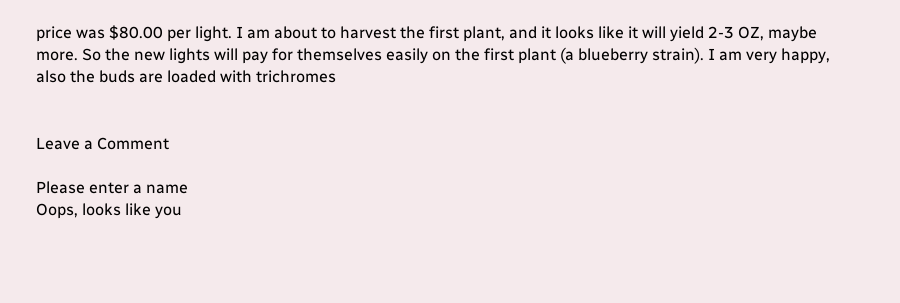price was $80.00 per light. I am about to harvest the first plant, and it looks like it will yield 2-3 OZ, maybe more. So the new lights will pay for themselves easily on the first plant (a blueberry strain). I am very happy, also the buds are loaded with trichromes


Leave a Comment

Please enter a name
Oops, looks like you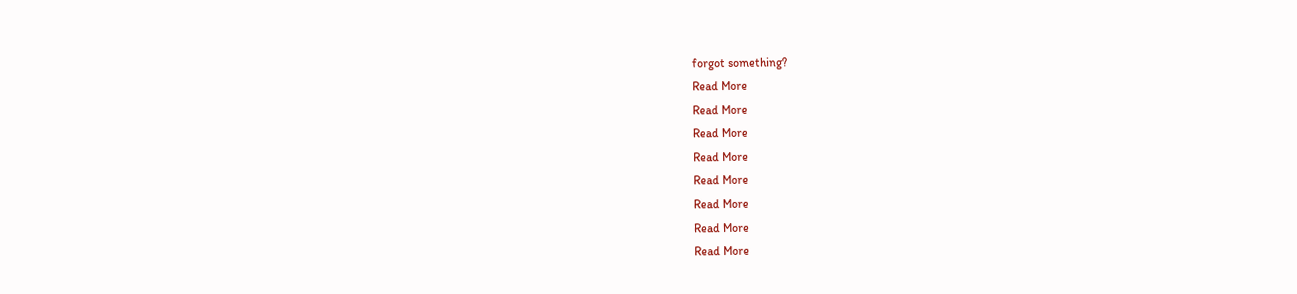forgot something?
Read More
Read More
Read More
Read More
Read More
Read More
Read More
Read More